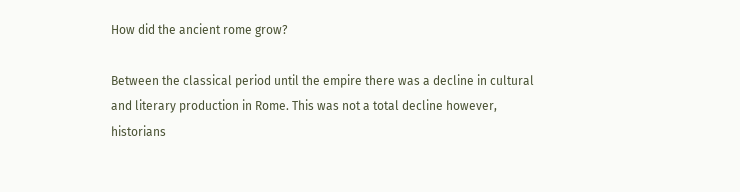How did the ancient rome grow?

Between the classical period until the empire there was a decline in cultural and literary production in Rome. This was not a total decline however, historians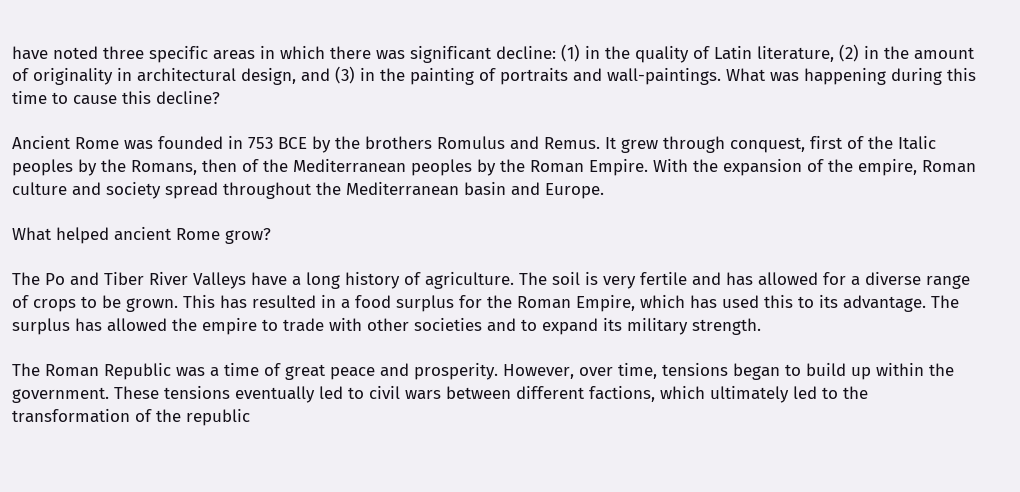have noted three specific areas in which there was significant decline: (1) in the quality of Latin literature, (2) in the amount of originality in architectural design, and (3) in the painting of portraits and wall-paintings. What was happening during this time to cause this decline?

Ancient Rome was founded in 753 BCE by the brothers Romulus and Remus. It grew through conquest, first of the Italic peoples by the Romans, then of the Mediterranean peoples by the Roman Empire. With the expansion of the empire, Roman culture and society spread throughout the Mediterranean basin and Europe.

What helped ancient Rome grow?

The Po and Tiber River Valleys have a long history of agriculture. The soil is very fertile and has allowed for a diverse range of crops to be grown. This has resulted in a food surplus for the Roman Empire, which has used this to its advantage. The surplus has allowed the empire to trade with other societies and to expand its military strength.

The Roman Republic was a time of great peace and prosperity. However, over time, tensions began to build up within the government. These tensions eventually led to civil wars between different factions, which ultimately led to the transformation of the republic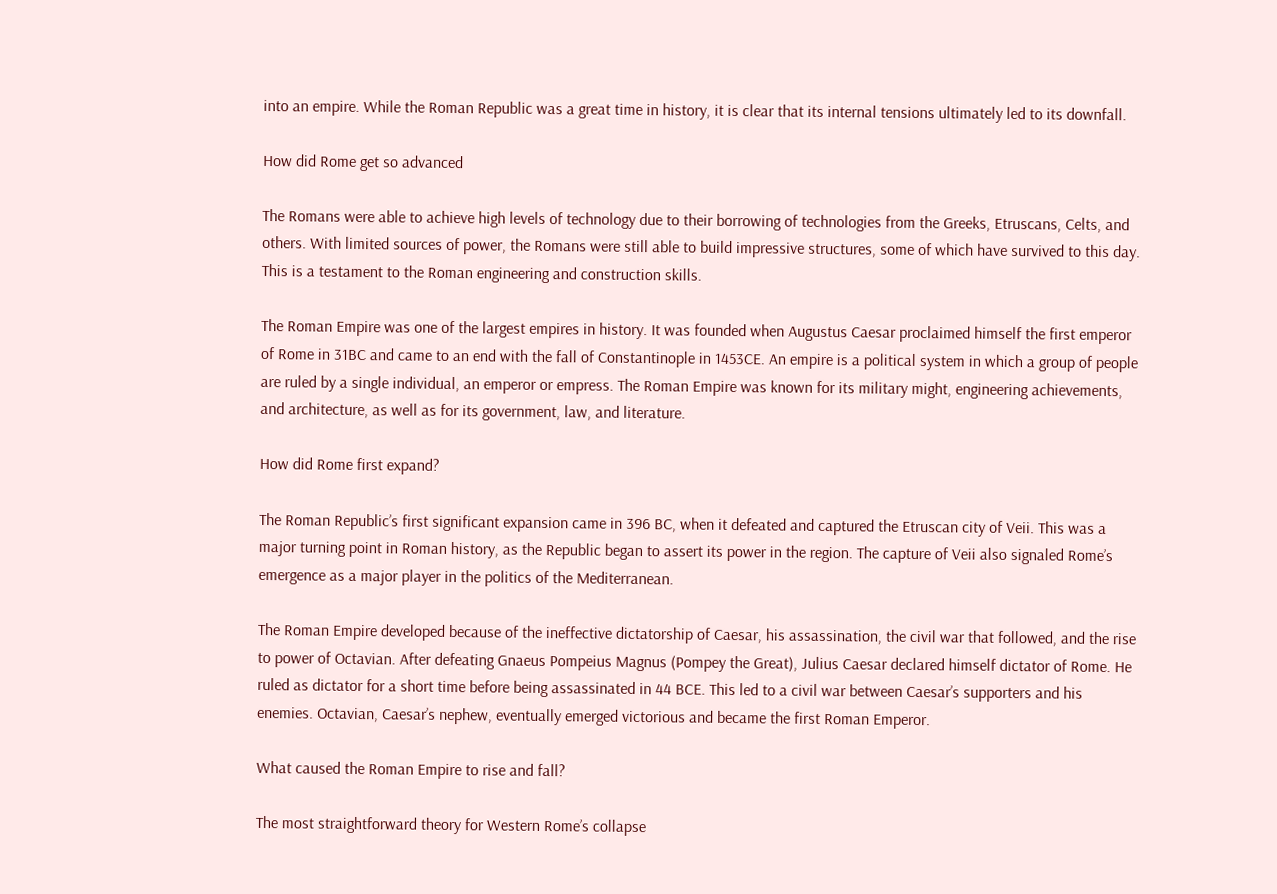into an empire. While the Roman Republic was a great time in history, it is clear that its internal tensions ultimately led to its downfall.

How did Rome get so advanced

The Romans were able to achieve high levels of technology due to their borrowing of technologies from the Greeks, Etruscans, Celts, and others. With limited sources of power, the Romans were still able to build impressive structures, some of which have survived to this day. This is a testament to the Roman engineering and construction skills.

The Roman Empire was one of the largest empires in history. It was founded when Augustus Caesar proclaimed himself the first emperor of Rome in 31BC and came to an end with the fall of Constantinople in 1453CE. An empire is a political system in which a group of people are ruled by a single individual, an emperor or empress. The Roman Empire was known for its military might, engineering achievements, and architecture, as well as for its government, law, and literature.

How did Rome first expand?

The Roman Republic’s first significant expansion came in 396 BC, when it defeated and captured the Etruscan city of Veii. This was a major turning point in Roman history, as the Republic began to assert its power in the region. The capture of Veii also signaled Rome’s emergence as a major player in the politics of the Mediterranean.

The Roman Empire developed because of the ineffective dictatorship of Caesar, his assassination, the civil war that followed, and the rise to power of Octavian. After defeating Gnaeus Pompeius Magnus (Pompey the Great), Julius Caesar declared himself dictator of Rome. He ruled as dictator for a short time before being assassinated in 44 BCE. This led to a civil war between Caesar’s supporters and his enemies. Octavian, Caesar’s nephew, eventually emerged victorious and became the first Roman Emperor.

What caused the Roman Empire to rise and fall?

The most straightforward theory for Western Rome’s collapse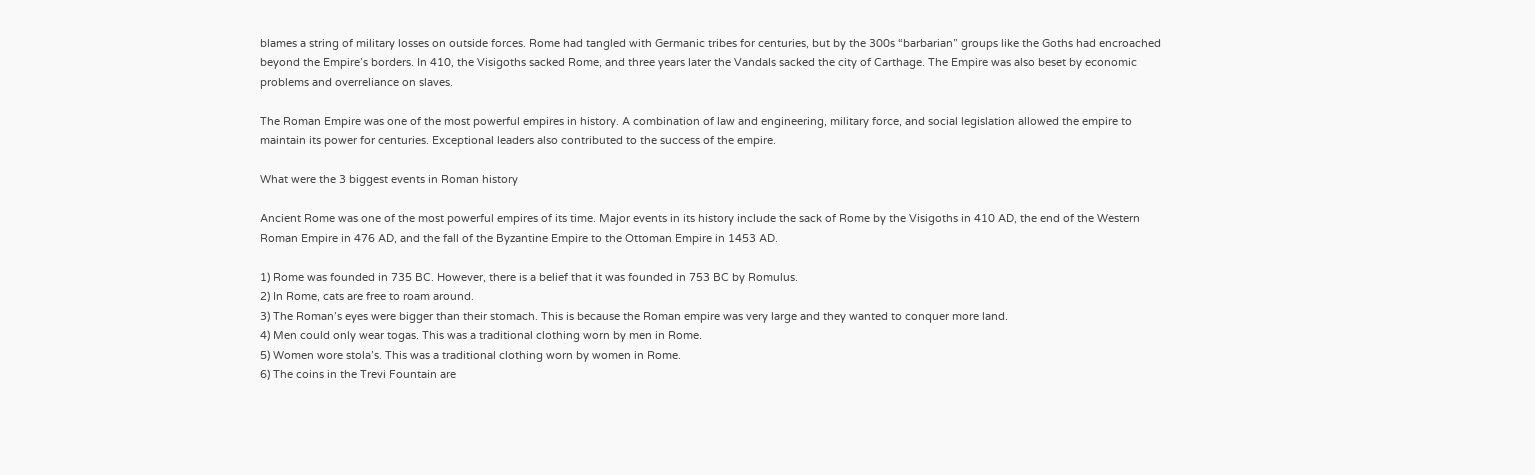blames a string of military losses on outside forces. Rome had tangled with Germanic tribes for centuries, but by the 300s “barbarian” groups like the Goths had encroached beyond the Empire’s borders. In 410, the Visigoths sacked Rome, and three years later the Vandals sacked the city of Carthage. The Empire was also beset by economic problems and overreliance on slaves.

The Roman Empire was one of the most powerful empires in history. A combination of law and engineering, military force, and social legislation allowed the empire to maintain its power for centuries. Exceptional leaders also contributed to the success of the empire.

What were the 3 biggest events in Roman history

Ancient Rome was one of the most powerful empires of its time. Major events in its history include the sack of Rome by the Visigoths in 410 AD, the end of the Western Roman Empire in 476 AD, and the fall of the Byzantine Empire to the Ottoman Empire in 1453 AD.

1) Rome was founded in 735 BC. However, there is a belief that it was founded in 753 BC by Romulus.
2) In Rome, cats are free to roam around.
3) The Roman’s eyes were bigger than their stomach. This is because the Roman empire was very large and they wanted to conquer more land.
4) Men could only wear togas. This was a traditional clothing worn by men in Rome.
5) Women wore stola’s. This was a traditional clothing worn by women in Rome.
6) The coins in the Trevi Fountain are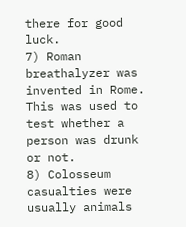there for good luck.
7) Roman breathalyzer was invented in Rome. This was used to test whether a person was drunk or not.
8) Colosseum casualties were usually animals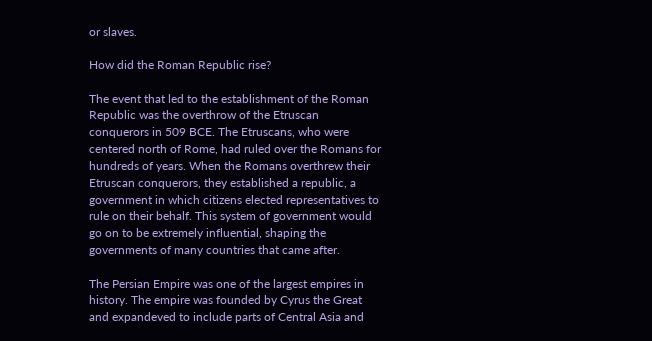or slaves.

How did the Roman Republic rise?

The event that led to the establishment of the Roman Republic was the overthrow of the Etruscan conquerors in 509 BCE. The Etruscans, who were centered north of Rome, had ruled over the Romans for hundreds of years. When the Romans overthrew their Etruscan conquerors, they established a republic, a government in which citizens elected representatives to rule on their behalf. This system of government would go on to be extremely influential, shaping the governments of many countries that came after.

The Persian Empire was one of the largest empires in history. The empire was founded by Cyrus the Great and expandeved to include parts of Central Asia and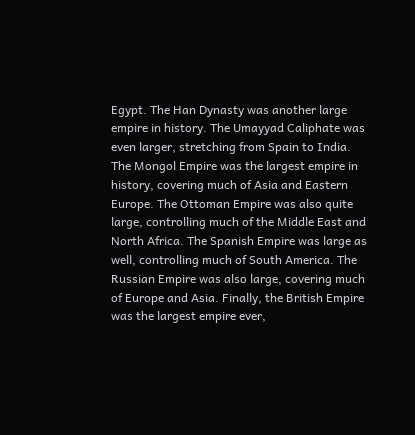Egypt. The Han Dynasty was another large empire in history. The Umayyad Caliphate was even larger, stretching from Spain to India. The Mongol Empire was the largest empire in history, covering much of Asia and Eastern Europe. The Ottoman Empire was also quite large, controlling much of the Middle East and North Africa. The Spanish Empire was large as well, controlling much of South America. The Russian Empire was also large, covering much of Europe and Asia. Finally, the British Empire was the largest empire ever,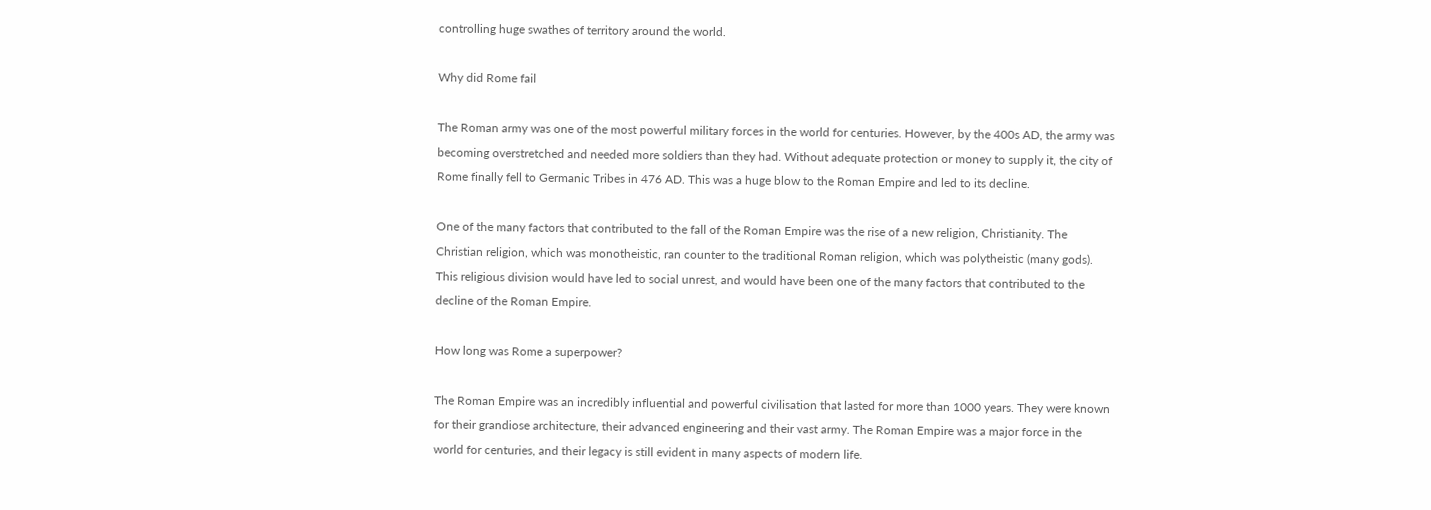controlling huge swathes of territory around the world.

Why did Rome fail

The Roman army was one of the most powerful military forces in the world for centuries. However, by the 400s AD, the army was becoming overstretched and needed more soldiers than they had. Without adequate protection or money to supply it, the city of Rome finally fell to Germanic Tribes in 476 AD. This was a huge blow to the Roman Empire and led to its decline.

One of the many factors that contributed to the fall of the Roman Empire was the rise of a new religion, Christianity. The Christian religion, which was monotheistic, ran counter to the traditional Roman religion, which was polytheistic (many gods). This religious division would have led to social unrest, and would have been one of the many factors that contributed to the decline of the Roman Empire.

How long was Rome a superpower?

The Roman Empire was an incredibly influential and powerful civilisation that lasted for more than 1000 years. They were known for their grandiose architecture, their advanced engineering and their vast army. The Roman Empire was a major force in the world for centuries, and their legacy is still evident in many aspects of modern life.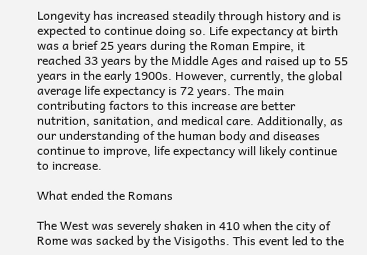Longevity has increased steadily through history and is expected to continue doing so. Life expectancy at birth was a brief 25 years during the Roman Empire, it reached 33 years by the Middle Ages and raised up to 55 years in the early 1900s. However, currently, the global average life expectancy is 72 years. The main contributing factors to this increase are better nutrition, sanitation, and medical care. Additionally, as our understanding of the human body and diseases continue to improve, life expectancy will likely continue to increase.

What ended the Romans

The West was severely shaken in 410 when the city of Rome was sacked by the Visigoths. This event led to the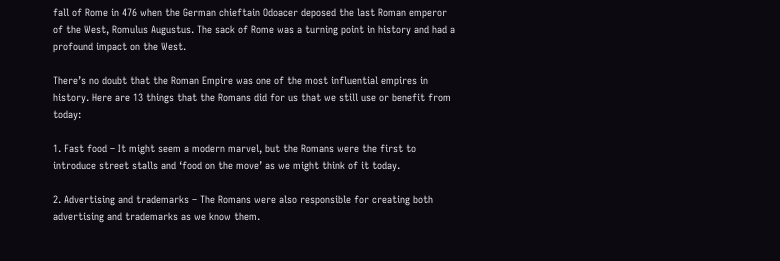fall of Rome in 476 when the German chieftain Odoacer deposed the last Roman emperor of the West, Romulus Augustus. The sack of Rome was a turning point in history and had a profound impact on the West.

There’s no doubt that the Roman Empire was one of the most influential empires in history. Here are 13 things that the Romans did for us that we still use or benefit from today:

1. Fast food – It might seem a modern marvel, but the Romans were the first to introduce street stalls and ‘food on the move’ as we might think of it today.

2. Advertising and trademarks – The Romans were also responsible for creating both advertising and trademarks as we know them.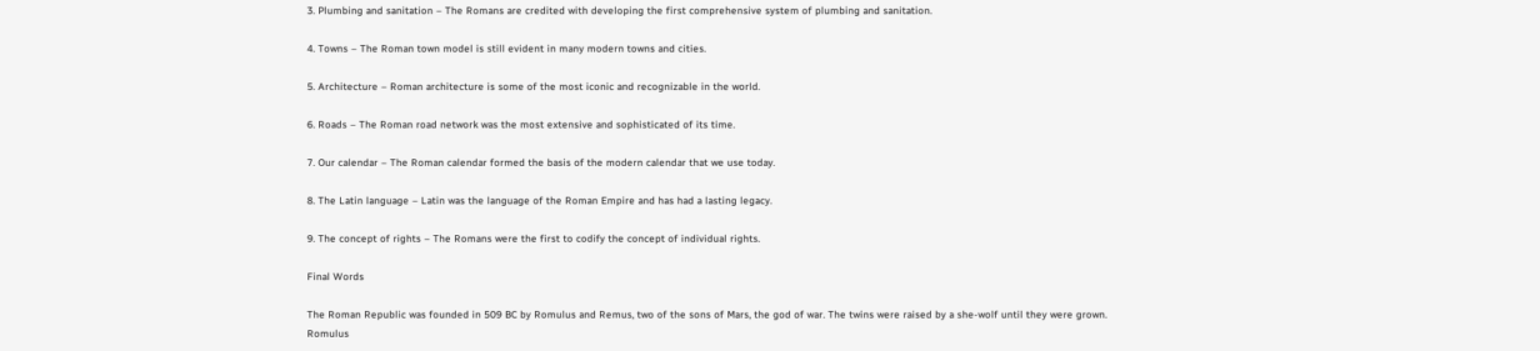3. Plumbing and sanitation – The Romans are credited with developing the first comprehensive system of plumbing and sanitation.

4. Towns – The Roman town model is still evident in many modern towns and cities.

5. Architecture – Roman architecture is some of the most iconic and recognizable in the world.

6. Roads – The Roman road network was the most extensive and sophisticated of its time.

7. Our calendar – The Roman calendar formed the basis of the modern calendar that we use today.

8. The Latin language – Latin was the language of the Roman Empire and has had a lasting legacy.

9. The concept of rights – The Romans were the first to codify the concept of individual rights.

Final Words

The Roman Republic was founded in 509 BC by Romulus and Remus, two of the sons of Mars, the god of war. The twins were raised by a she-wolf until they were grown. Romulus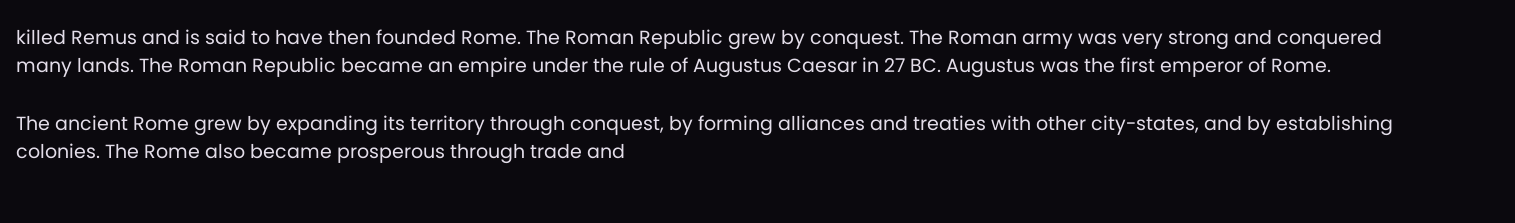killed Remus and is said to have then founded Rome. The Roman Republic grew by conquest. The Roman army was very strong and conquered many lands. The Roman Republic became an empire under the rule of Augustus Caesar in 27 BC. Augustus was the first emperor of Rome.

The ancient Rome grew by expanding its territory through conquest, by forming alliances and treaties with other city-states, and by establishing colonies. The Rome also became prosperous through trade and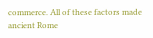commerce. All of these factors made ancient Rome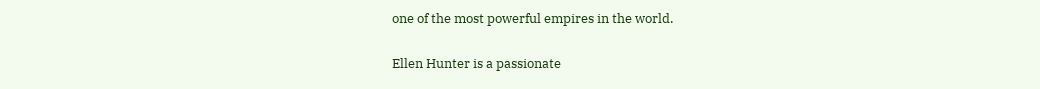one of the most powerful empires in the world.

Ellen Hunter is a passionate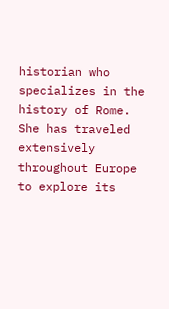historian who specializes in the history of Rome. She has traveled extensively throughout Europe to explore its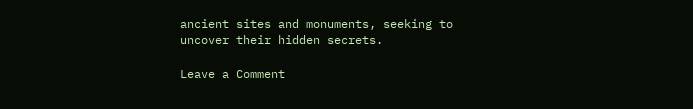ancient sites and monuments, seeking to uncover their hidden secrets.

Leave a Comment